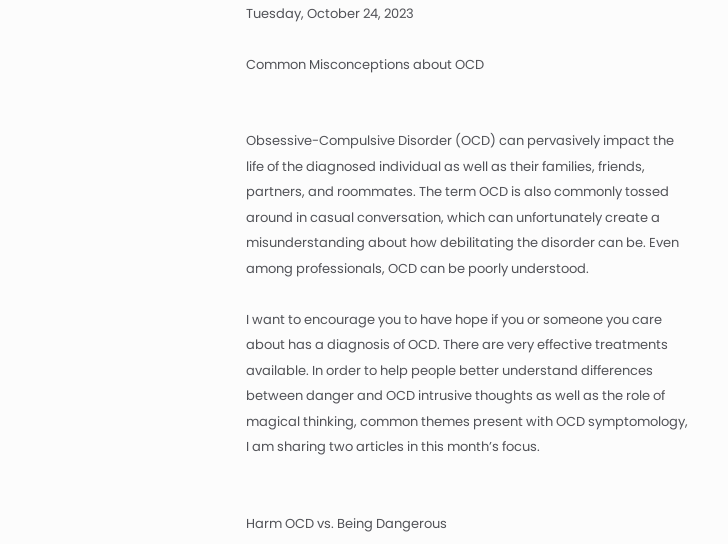Tuesday, October 24, 2023

Common Misconceptions about OCD


Obsessive-Compulsive Disorder (OCD) can pervasively impact the life of the diagnosed individual as well as their families, friends, partners, and roommates. The term OCD is also commonly tossed around in casual conversation, which can unfortunately create a misunderstanding about how debilitating the disorder can be. Even among professionals, OCD can be poorly understood.

I want to encourage you to have hope if you or someone you care about has a diagnosis of OCD. There are very effective treatments available. In order to help people better understand differences between danger and OCD intrusive thoughts as well as the role of magical thinking, common themes present with OCD symptomology, I am sharing two articles in this month’s focus.


Harm OCD vs. Being Dangerous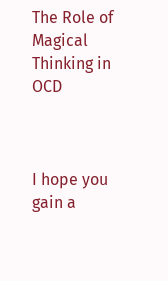The Role of Magical Thinking in OCD



I hope you gain a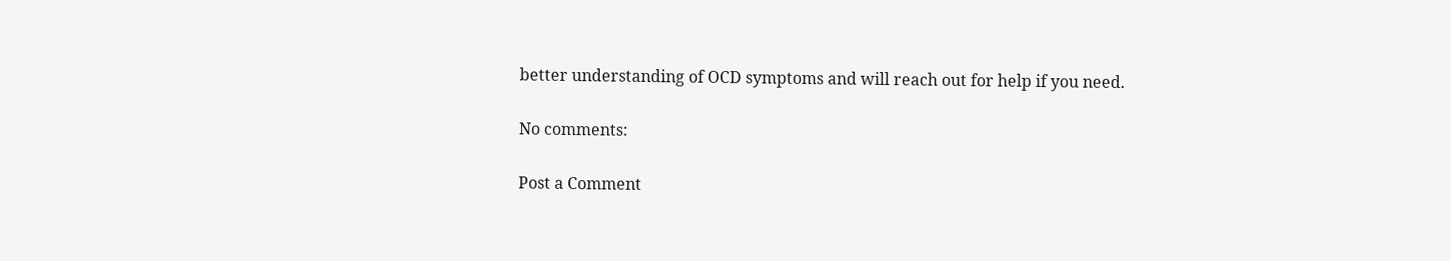better understanding of OCD symptoms and will reach out for help if you need.

No comments:

Post a Comment